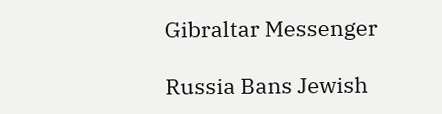Gibraltar Messenger

Russia Bans Jewish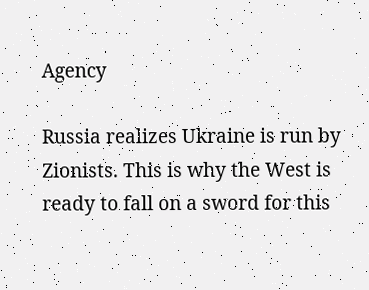Agency

Russia realizes Ukraine is run by Zionists. This is why the West is ready to fall on a sword for this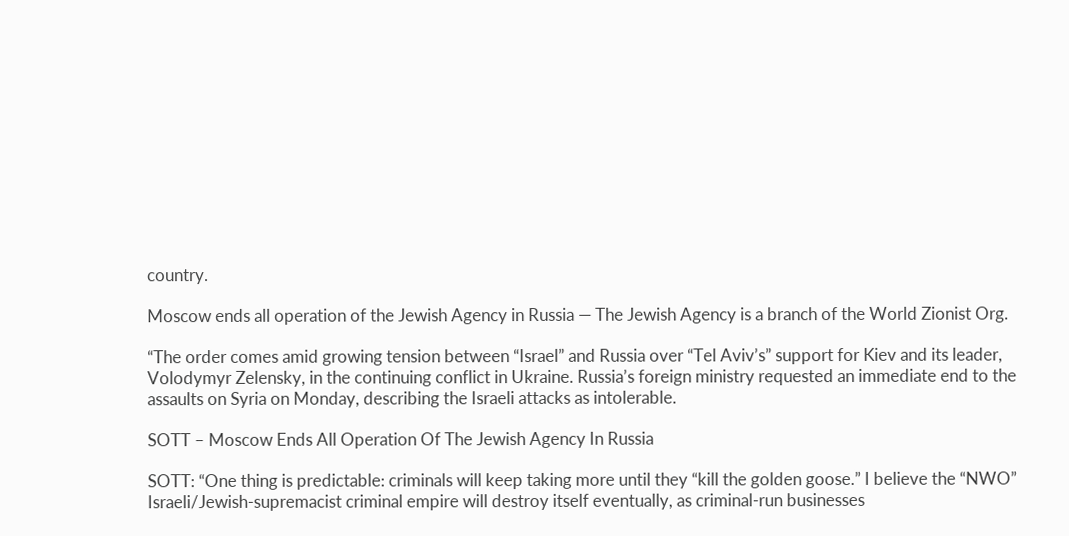country.

Moscow ends all operation of the Jewish Agency in Russia — The Jewish Agency is a branch of the World Zionist Org.

“The order comes amid growing tension between “Israel” and Russia over “Tel Aviv’s” support for Kiev and its leader, Volodymyr Zelensky, in the continuing conflict in Ukraine. Russia’s foreign ministry requested an immediate end to the assaults on Syria on Monday, describing the Israeli attacks as intolerable.

SOTT – Moscow Ends All Operation Of The Jewish Agency In Russia

SOTT: “One thing is predictable: criminals will keep taking more until they “kill the golden goose.” I believe the “NWO” Israeli/Jewish-supremacist criminal empire will destroy itself eventually, as criminal-run businesses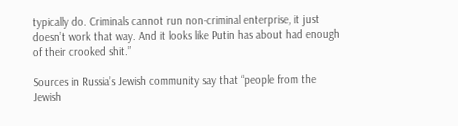typically do. Criminals cannot run non-criminal enterprise, it just doesn’t work that way. And it looks like Putin has about had enough of their crooked shit.”

Sources in Russia’s Jewish community say that “people from the Jewish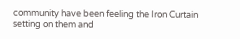community have been feeling the Iron Curtain setting on them and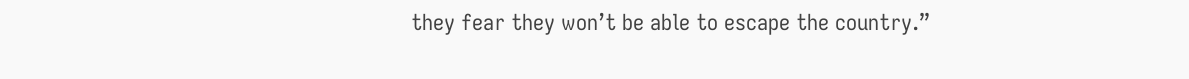they fear they won’t be able to escape the country.”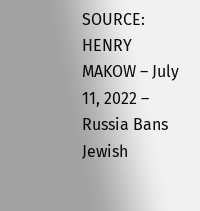SOURCE: HENRY MAKOW – July 11, 2022 – Russia Bans Jewish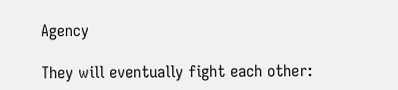Agency

They will eventually fight each other: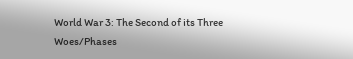World War 3: The Second of its Three Woes/Phases